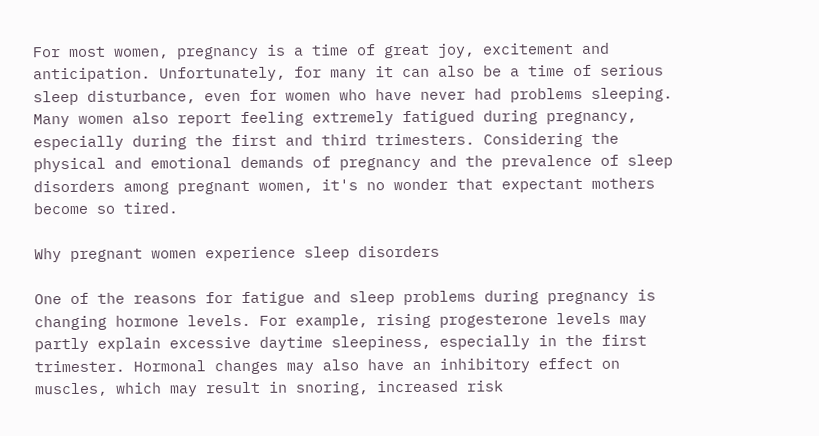For most women, pregnancy is a time of great joy, excitement and anticipation. Unfortunately, for many it can also be a time of serious sleep disturbance, even for women who have never had problems sleeping. Many women also report feeling extremely fatigued during pregnancy, especially during the first and third trimesters. Considering the physical and emotional demands of pregnancy and the prevalence of sleep disorders among pregnant women, it's no wonder that expectant mothers become so tired.

Why pregnant women experience sleep disorders

One of the reasons for fatigue and sleep problems during pregnancy is changing hormone levels. For example, rising progesterone levels may partly explain excessive daytime sleepiness, especially in the first trimester. Hormonal changes may also have an inhibitory effect on muscles, which may result in snoring, increased risk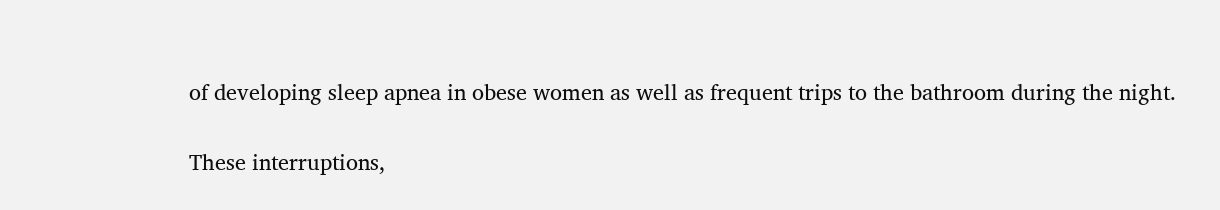of developing sleep apnea in obese women as well as frequent trips to the bathroom during the night.

These interruptions,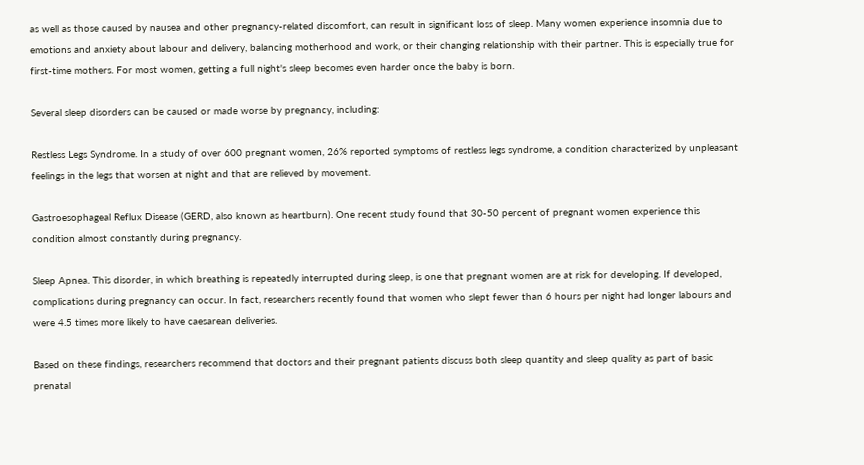as well as those caused by nausea and other pregnancy-related discomfort, can result in significant loss of sleep. Many women experience insomnia due to emotions and anxiety about labour and delivery, balancing motherhood and work, or their changing relationship with their partner. This is especially true for first-time mothers. For most women, getting a full night's sleep becomes even harder once the baby is born.

Several sleep disorders can be caused or made worse by pregnancy, including:

Restless Legs Syndrome. In a study of over 600 pregnant women, 26% reported symptoms of restless legs syndrome, a condition characterized by unpleasant feelings in the legs that worsen at night and that are relieved by movement.

Gastroesophageal Reflux Disease (GERD, also known as heartburn). One recent study found that 30-50 percent of pregnant women experience this condition almost constantly during pregnancy.

Sleep Apnea. This disorder, in which breathing is repeatedly interrupted during sleep, is one that pregnant women are at risk for developing. If developed, complications during pregnancy can occur. In fact, researchers recently found that women who slept fewer than 6 hours per night had longer labours and were 4.5 times more likely to have caesarean deliveries.

Based on these findings, researchers recommend that doctors and their pregnant patients discuss both sleep quantity and sleep quality as part of basic prenatal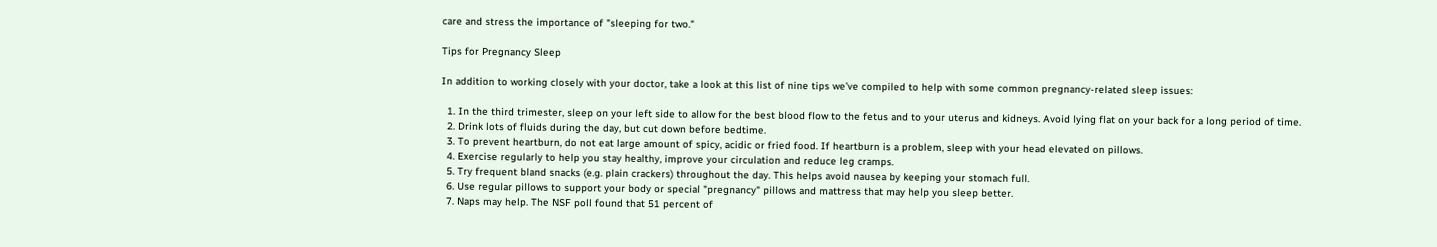care and stress the importance of "sleeping for two."

Tips for Pregnancy Sleep

In addition to working closely with your doctor, take a look at this list of nine tips we’ve compiled to help with some common pregnancy-related sleep issues:

  1. In the third trimester, sleep on your left side to allow for the best blood flow to the fetus and to your uterus and kidneys. Avoid lying flat on your back for a long period of time.
  2. Drink lots of fluids during the day, but cut down before bedtime.
  3. To prevent heartburn, do not eat large amount of spicy, acidic or fried food. If heartburn is a problem, sleep with your head elevated on pillows.
  4. Exercise regularly to help you stay healthy, improve your circulation and reduce leg cramps.
  5. Try frequent bland snacks (e.g. plain crackers) throughout the day. This helps avoid nausea by keeping your stomach full.
  6. Use regular pillows to support your body or special "pregnancy" pillows and mattress that may help you sleep better.
  7. Naps may help. The NSF poll found that 51 percent of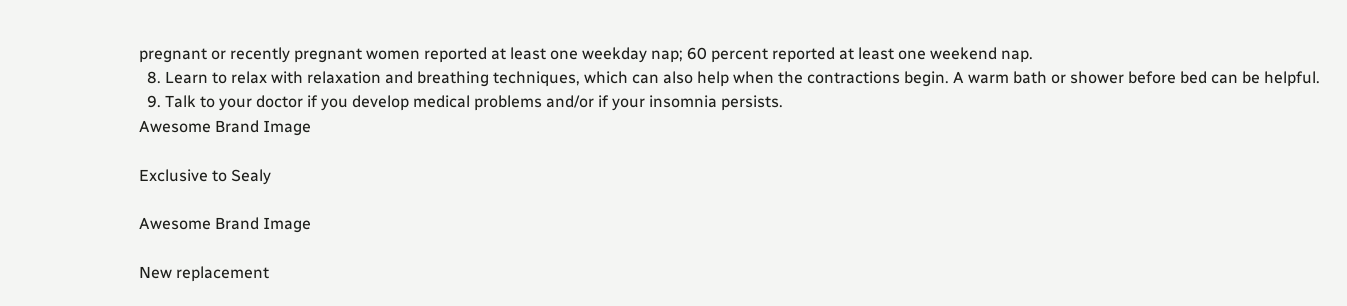pregnant or recently pregnant women reported at least one weekday nap; 60 percent reported at least one weekend nap.
  8. Learn to relax with relaxation and breathing techniques, which can also help when the contractions begin. A warm bath or shower before bed can be helpful.
  9. Talk to your doctor if you develop medical problems and/or if your insomnia persists.
Awesome Brand Image

Exclusive to Sealy

Awesome Brand Image

New replacement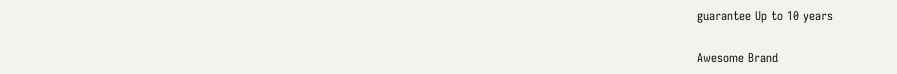guarantee Up to 10 years

Awesome Brand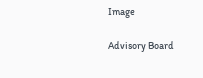Image

Advisory Board